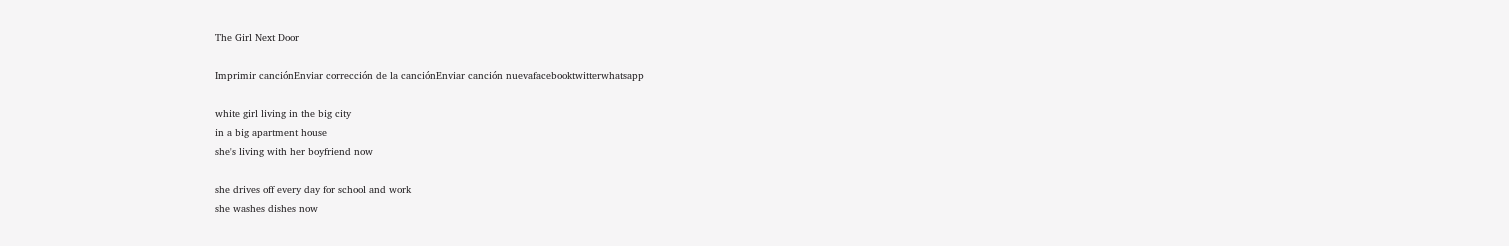The Girl Next Door

Imprimir canciónEnviar corrección de la canciónEnviar canción nuevafacebooktwitterwhatsapp

white girl living in the big city
in a big apartment house
she's living with her boyfriend now

she drives off every day for school and work
she washes dishes now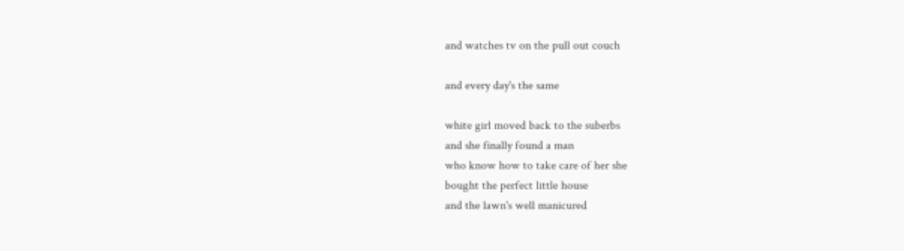and watches tv on the pull out couch

and every day's the same

white girl moved back to the suberbs
and she finally found a man
who know how to take care of her she
bought the perfect little house
and the lawn's well manicured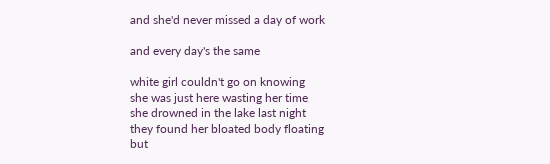and she'd never missed a day of work

and every day's the same

white girl couldn't go on knowing
she was just here wasting her time
she drowned in the lake last night
they found her bloated body floating
but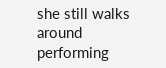she still walks around
performing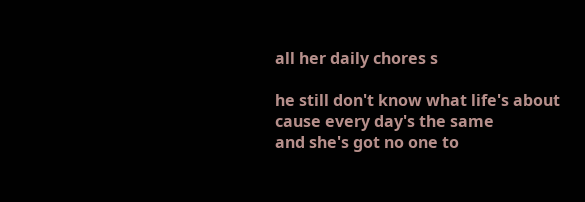all her daily chores s

he still don't know what life's about
cause every day's the same
and she's got no one to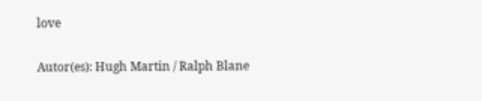love

Autor(es): Hugh Martin / Ralph Blane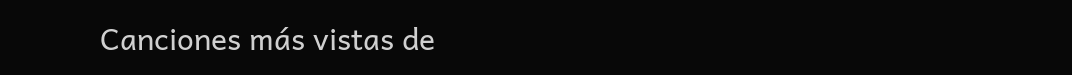Canciones más vistas de